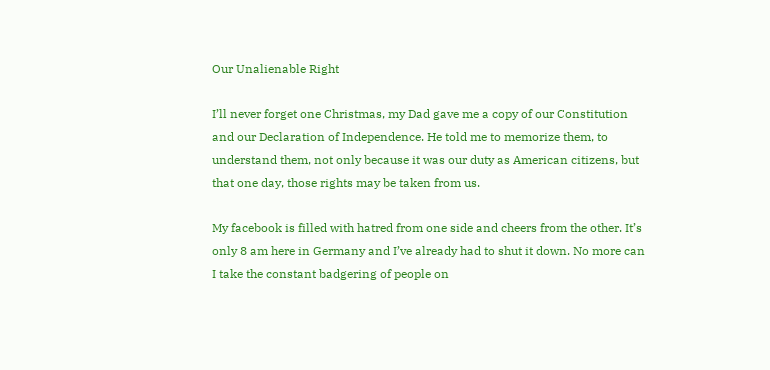Our Unalienable Right

I’ll never forget one Christmas, my Dad gave me a copy of our Constitution and our Declaration of Independence. He told me to memorize them, to understand them, not only because it was our duty as American citizens, but that one day, those rights may be taken from us.

My facebook is filled with hatred from one side and cheers from the other. It’s only 8 am here in Germany and I’ve already had to shut it down. No more can I take the constant badgering of people on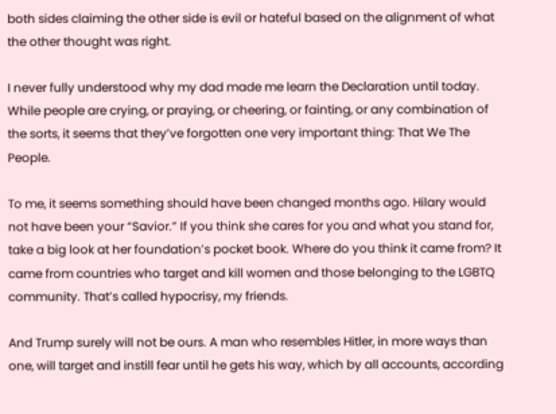both sides claiming the other side is evil or hateful based on the alignment of what the other thought was right.

I never fully understood why my dad made me learn the Declaration until today. While people are crying, or praying, or cheering, or fainting, or any combination of the sorts, it seems that they’ve forgotten one very important thing: That We The People.

To me, it seems something should have been changed months ago. Hilary would not have been your “Savior.” If you think she cares for you and what you stand for, take a big look at her foundation’s pocket book. Where do you think it came from? It came from countries who target and kill women and those belonging to the LGBTQ community. That’s called hypocrisy, my friends.

And Trump surely will not be ours. A man who resembles Hitler, in more ways than one, will target and instill fear until he gets his way, which by all accounts, according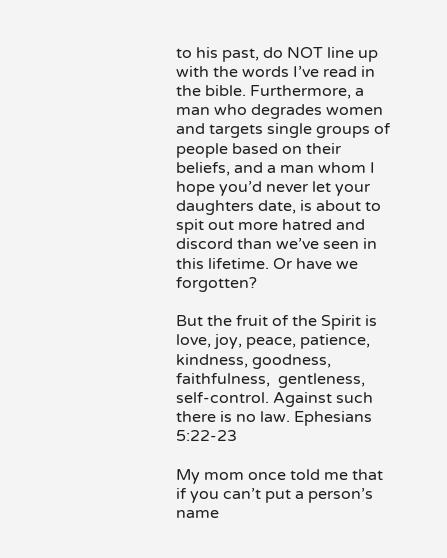to his past, do NOT line up with the words I’ve read in the bible. Furthermore, a man who degrades women and targets single groups of people based on their beliefs, and a man whom I hope you’d never let your daughters date, is about to spit out more hatred and discord than we’ve seen in this lifetime. Or have we forgotten?

But the fruit of the Spirit is love, joy, peace, patience, kindness, goodness, faithfulness,  gentleness, self-control. Against such there is no law. Ephesians 5:22-23

My mom once told me that if you can’t put a person’s name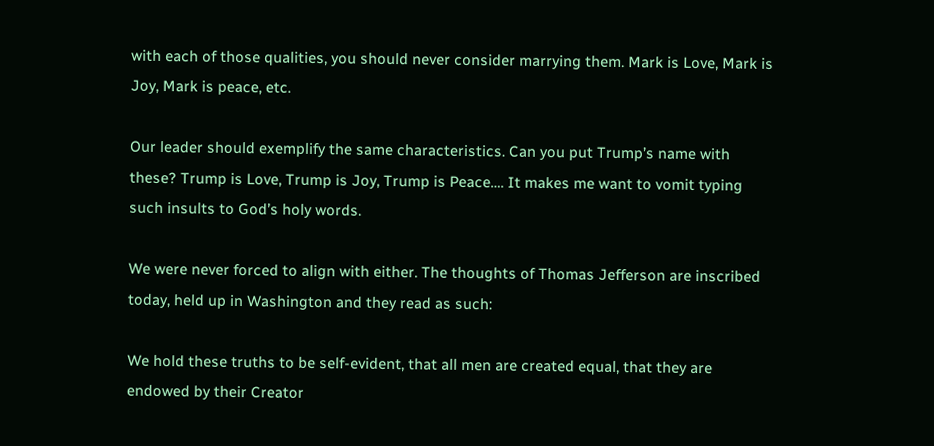with each of those qualities, you should never consider marrying them. Mark is Love, Mark is Joy, Mark is peace, etc.

Our leader should exemplify the same characteristics. Can you put Trump’s name with these? Trump is Love, Trump is Joy, Trump is Peace…. It makes me want to vomit typing such insults to God’s holy words.

We were never forced to align with either. The thoughts of Thomas Jefferson are inscribed today, held up in Washington and they read as such:

We hold these truths to be self-evident, that all men are created equal, that they are endowed by their Creator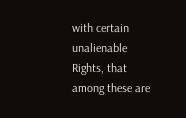with certain unalienable Rights, that among these are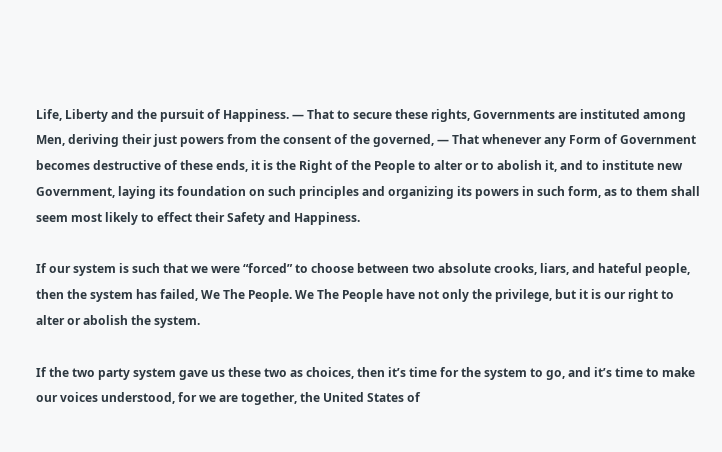Life, Liberty and the pursuit of Happiness. — That to secure these rights, Governments are instituted among Men, deriving their just powers from the consent of the governed, — That whenever any Form of Government becomes destructive of these ends, it is the Right of the People to alter or to abolish it, and to institute new Government, laying its foundation on such principles and organizing its powers in such form, as to them shall seem most likely to effect their Safety and Happiness.

If our system is such that we were “forced” to choose between two absolute crooks, liars, and hateful people, then the system has failed, We The People. We The People have not only the privilege, but it is our right to alter or abolish the system.

If the two party system gave us these two as choices, then it’s time for the system to go, and it’s time to make our voices understood, for we are together, the United States of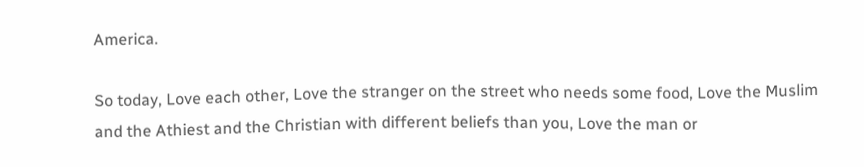America.

So today, Love each other, Love the stranger on the street who needs some food, Love the Muslim and the Athiest and the Christian with different beliefs than you, Love the man or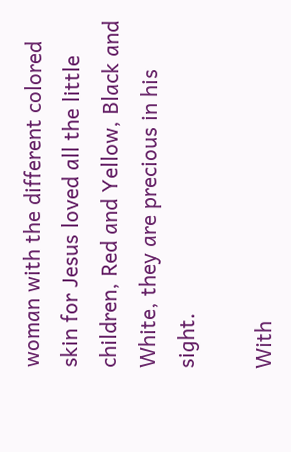woman with the different colored skin for Jesus loved all the little children, Red and Yellow, Black and White, they are precious in his sight.

With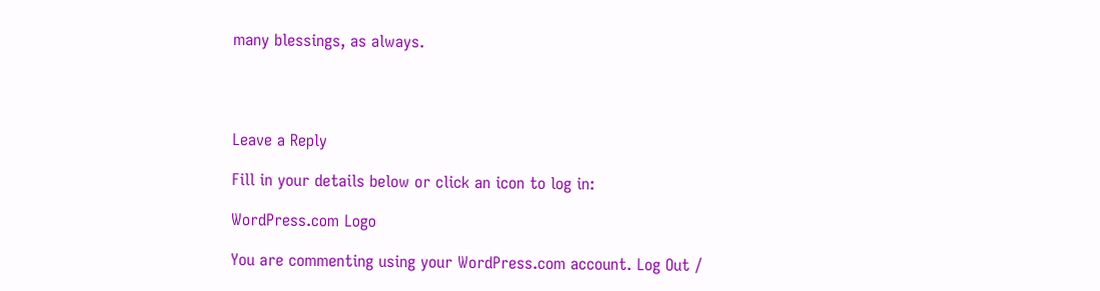many blessings, as always.




Leave a Reply

Fill in your details below or click an icon to log in:

WordPress.com Logo

You are commenting using your WordPress.com account. Log Out /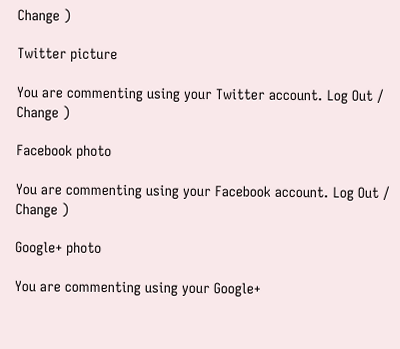Change )

Twitter picture

You are commenting using your Twitter account. Log Out / Change )

Facebook photo

You are commenting using your Facebook account. Log Out / Change )

Google+ photo

You are commenting using your Google+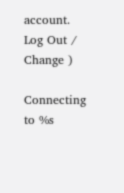account. Log Out / Change )

Connecting to %s